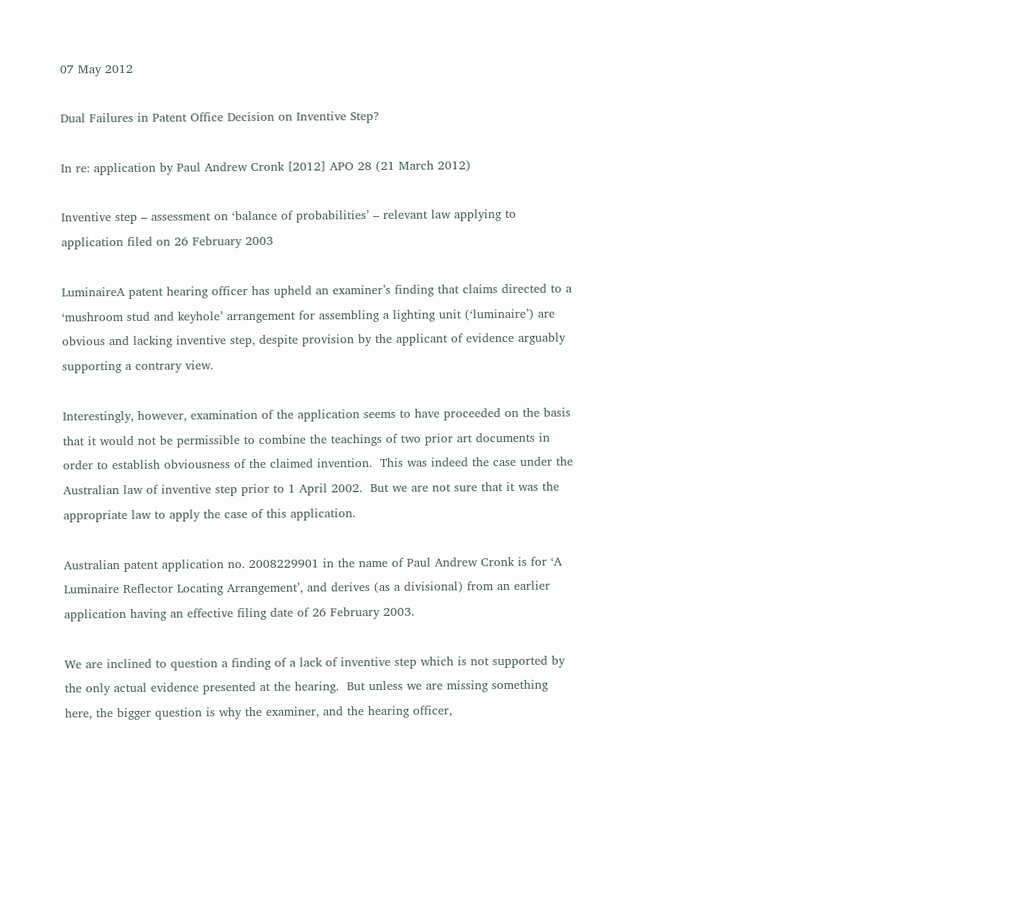07 May 2012

Dual Failures in Patent Office Decision on Inventive Step?

In re: application by Paul Andrew Cronk [2012] APO 28 (21 March 2012)

Inventive step – assessment on ‘balance of probabilities’ – relevant law applying to application filed on 26 February 2003

LuminaireA patent hearing officer has upheld an examiner’s finding that claims directed to a ‘mushroom stud and keyhole’ arrangement for assembling a lighting unit (‘luminaire’) are obvious and lacking inventive step, despite provision by the applicant of evidence arguably supporting a contrary view.

Interestingly, however, examination of the application seems to have proceeded on the basis that it would not be permissible to combine the teachings of two prior art documents in order to establish obviousness of the claimed invention.  This was indeed the case under the Australian law of inventive step prior to 1 April 2002.  But we are not sure that it was the appropriate law to apply the case of this application.

Australian patent application no. 2008229901 in the name of Paul Andrew Cronk is for ‘A Luminaire Reflector Locating Arrangement’, and derives (as a divisional) from an earlier application having an effective filing date of 26 February 2003.

We are inclined to question a finding of a lack of inventive step which is not supported by the only actual evidence presented at the hearing.  But unless we are missing something here, the bigger question is why the examiner, and the hearing officer,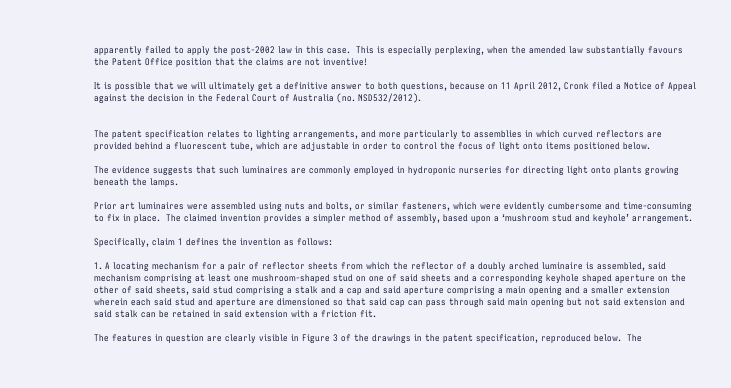apparently failed to apply the post-2002 law in this case.  This is especially perplexing, when the amended law substantially favours the Patent Office position that the claims are not inventive!

It is possible that we will ultimately get a definitive answer to both questions, because on 11 April 2012, Cronk filed a Notice of Appeal against the decision in the Federal Court of Australia (no. NSD532/2012).


The patent specification relates to lighting arrangements, and more particularly to assemblies in which curved reflectors are provided behind a fluorescent tube, which are adjustable in order to control the focus of light onto items positioned below.

The evidence suggests that such luminaires are commonly employed in hydroponic nurseries for directing light onto plants growing beneath the lamps.

Prior art luminaires were assembled using nuts and bolts, or similar fasteners, which were evidently cumbersome and time-consuming to fix in place.  The claimed invention provides a simpler method of assembly, based upon a ‘mushroom stud and keyhole’ arrangement.

Specifically, claim 1 defines the invention as follows:

1. A locating mechanism for a pair of reflector sheets from which the reflector of a doubly arched luminaire is assembled, said mechanism comprising at least one mushroom-shaped stud on one of said sheets and a corresponding keyhole shaped aperture on the other of said sheets, said stud comprising a stalk and a cap and said aperture comprising a main opening and a smaller extension wherein each said stud and aperture are dimensioned so that said cap can pass through said main opening but not said extension and said stalk can be retained in said extension with a friction fit.

The features in question are clearly visible in Figure 3 of the drawings in the patent specification, reproduced below.  The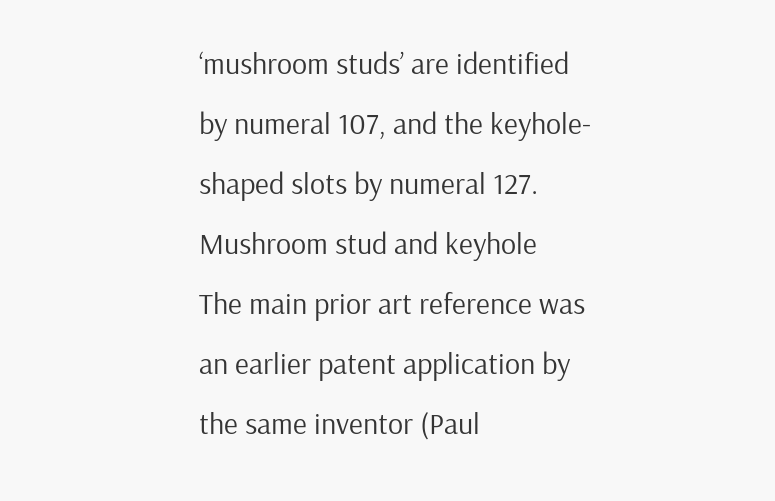‘mushroom studs’ are identified by numeral 107, and the keyhole-shaped slots by numeral 127.
Mushroom stud and keyhole
The main prior art reference was an earlier patent application by the same inventor (Paul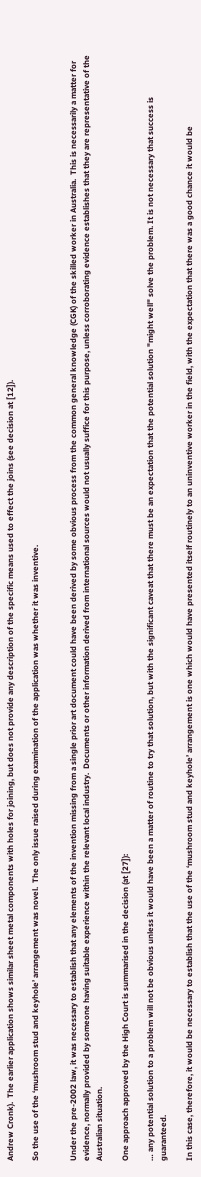Andrew Cronk).  The earlier application shows similar sheet metal components with holes for joining, but does not provide any description of the specific means used to effect the joins (see decision at [12]).

So the use of the ‘mushroom stud and keyhole’ arrangement was novel.  The only issue raised during examination of the application was whether it was inventive.


Under the pre-2002 law, it was necessary to establish that any elements of the invention missing from a single prior art document could have been derived by some obvious process from the common general knowledge (CGK) of the skilled worker in Australia.  This is necessarily a matter for evidence, normally provided by someone having suitable experience within the relevant local industry.  Documents or other information derived from international sources would not usually suffice for this purpose, unless corroborating evidence establishes that they are representative of the Australian situation.

One approach approved by the High Court is summarised in the decision (at [27]):

… any potential solution to a problem will not be obvious unless it would have been a matter of routine to try that solution, but with the significant caveat that there must be an expectation that the potential solution "might well" solve the problem. It is not necessary that success is guaranteed.

In this case, therefore, it would be necessary to establish that the use of the ‘mushroom stud and keyhole’ arrangement is one which would have presented itself routinely to an uninventive worker in the field, with the expectation that there was a good chance it would be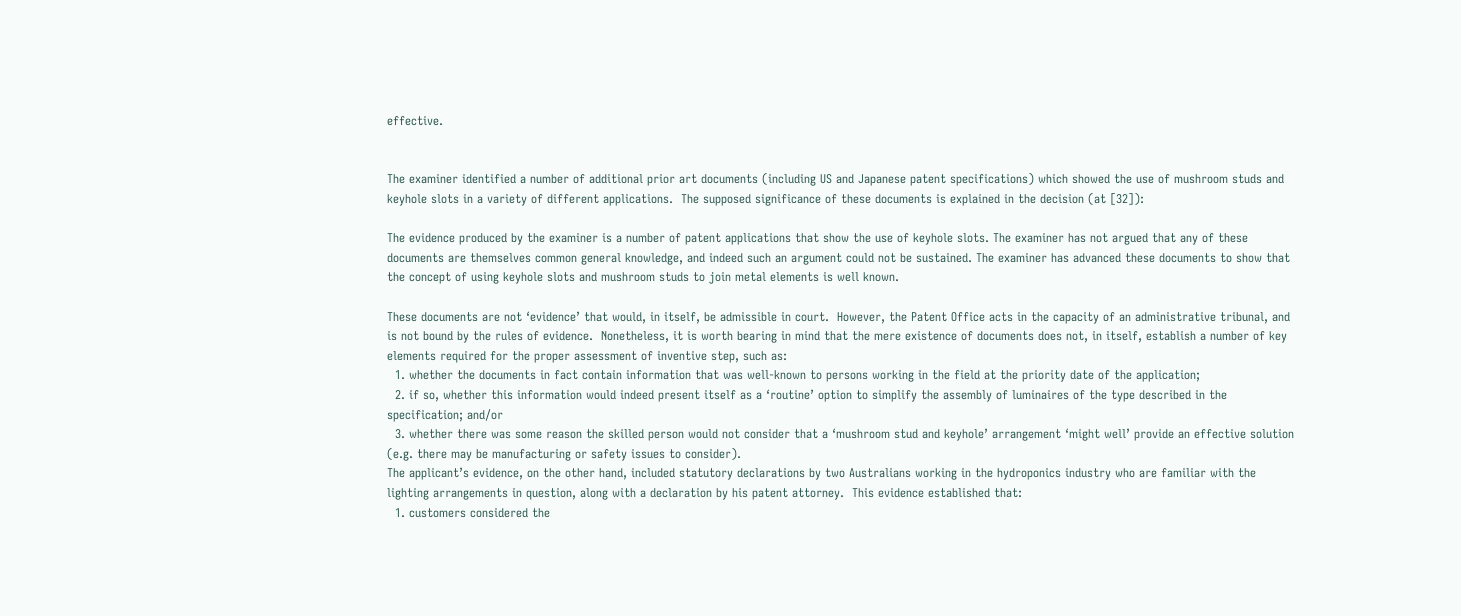effective.


The examiner identified a number of additional prior art documents (including US and Japanese patent specifications) which showed the use of mushroom studs and keyhole slots in a variety of different applications.  The supposed significance of these documents is explained in the decision (at [32]):

The evidence produced by the examiner is a number of patent applications that show the use of keyhole slots. The examiner has not argued that any of these documents are themselves common general knowledge, and indeed such an argument could not be sustained. The examiner has advanced these documents to show that the concept of using keyhole slots and mushroom studs to join metal elements is well known.

These documents are not ‘evidence’ that would, in itself, be admissible in court.  However, the Patent Office acts in the capacity of an administrative tribunal, and is not bound by the rules of evidence.  Nonetheless, it is worth bearing in mind that the mere existence of documents does not, in itself, establish a number of key elements required for the proper assessment of inventive step, such as:
  1. whether the documents in fact contain information that was well-known to persons working in the field at the priority date of the application;
  2. if so, whether this information would indeed present itself as a ‘routine’ option to simplify the assembly of luminaires of the type described in the specification; and/or
  3. whether there was some reason the skilled person would not consider that a ‘mushroom stud and keyhole’ arrangement ‘might well’ provide an effective solution (e.g. there may be manufacturing or safety issues to consider).
The applicant’s evidence, on the other hand, included statutory declarations by two Australians working in the hydroponics industry who are familiar with the lighting arrangements in question, along with a declaration by his patent attorney.  This evidence established that:
  1. customers considered the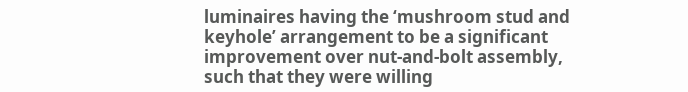luminaires having the ‘mushroom stud and keyhole’ arrangement to be a significant improvement over nut-and-bolt assembly, such that they were willing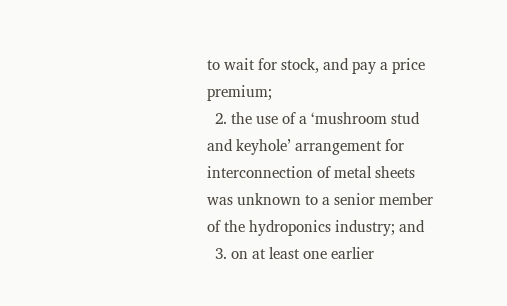to wait for stock, and pay a price premium;
  2. the use of a ‘mushroom stud and keyhole’ arrangement for interconnection of metal sheets was unknown to a senior member of the hydroponics industry; and
  3. on at least one earlier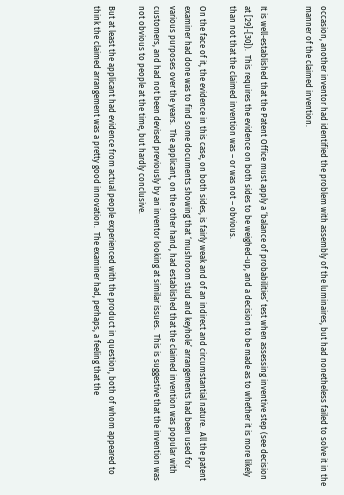occasion, another inventor had identified the problem with assembly of the luminaires, but had nonetheless failed to solve it in the manner of the claimed invention.


It is well-established that the Patent Office must apply a ‘balance of probabilities’ test when assessing inventive step (see decision at [29]-[30]).  This requires the evidence on both sides to be weighed-up, and a decision to be made as to whether it is more likely than not that the claimed invention was – or was not – obvious.

On the face of it, the evidence in this case, on both sides, is fairly weak and of an indirect and circumstantial nature.  All the patent examiner had done was to find some documents showing that ‘mushroom stud and keyhole’ arrangements had been used for various purposes over the years.  The applicant, on the other hand, had established that the claimed invention was popular with customers, and had not been devised previously by an inventor looking at similar issues.  This is suggestive that the invention was not obvious to people at the time, but hardly conclusive.

But at least the applicant had evidence from actual people experienced with the product in question, both of whom appeared to think the claimed arrangement was a pretty good innovation.  The examiner had, perhaps, a feeling that the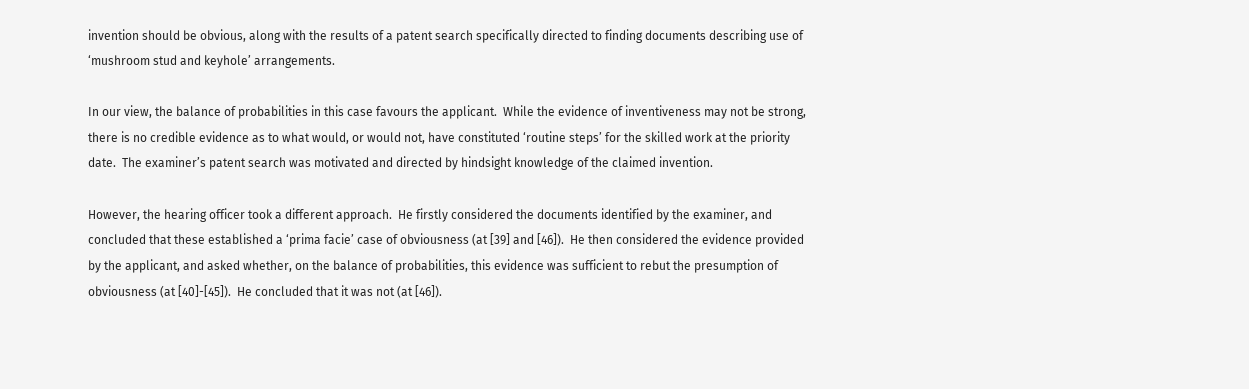invention should be obvious, along with the results of a patent search specifically directed to finding documents describing use of ‘mushroom stud and keyhole’ arrangements.

In our view, the balance of probabilities in this case favours the applicant.  While the evidence of inventiveness may not be strong, there is no credible evidence as to what would, or would not, have constituted ‘routine steps’ for the skilled work at the priority date.  The examiner’s patent search was motivated and directed by hindsight knowledge of the claimed invention.

However, the hearing officer took a different approach.  He firstly considered the documents identified by the examiner, and concluded that these established a ‘prima facie’ case of obviousness (at [39] and [46]).  He then considered the evidence provided by the applicant, and asked whether, on the balance of probabilities, this evidence was sufficient to rebut the presumption of obviousness (at [40]-[45]).  He concluded that it was not (at [46]).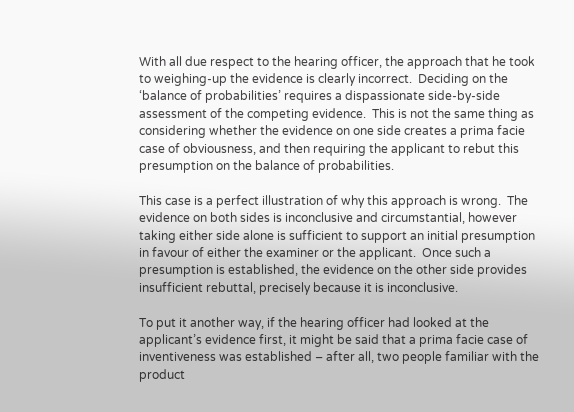With all due respect to the hearing officer, the approach that he took to weighing-up the evidence is clearly incorrect.  Deciding on the ‘balance of probabilities’ requires a dispassionate side-by-side assessment of the competing evidence.  This is not the same thing as considering whether the evidence on one side creates a prima facie case of obviousness, and then requiring the applicant to rebut this presumption on the balance of probabilities.

This case is a perfect illustration of why this approach is wrong.  The evidence on both sides is inconclusive and circumstantial, however taking either side alone is sufficient to support an initial presumption in favour of either the examiner or the applicant.  Once such a presumption is established, the evidence on the other side provides insufficient rebuttal, precisely because it is inconclusive.

To put it another way, if the hearing officer had looked at the applicant’s evidence first, it might be said that a prima facie case of inventiveness was established – after all, two people familiar with the product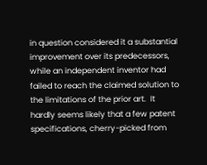in question considered it a substantial improvement over its predecessors, while an independent inventor had failed to reach the claimed solution to the limitations of the prior art.  It hardly seems likely that a few patent specifications, cherry-picked from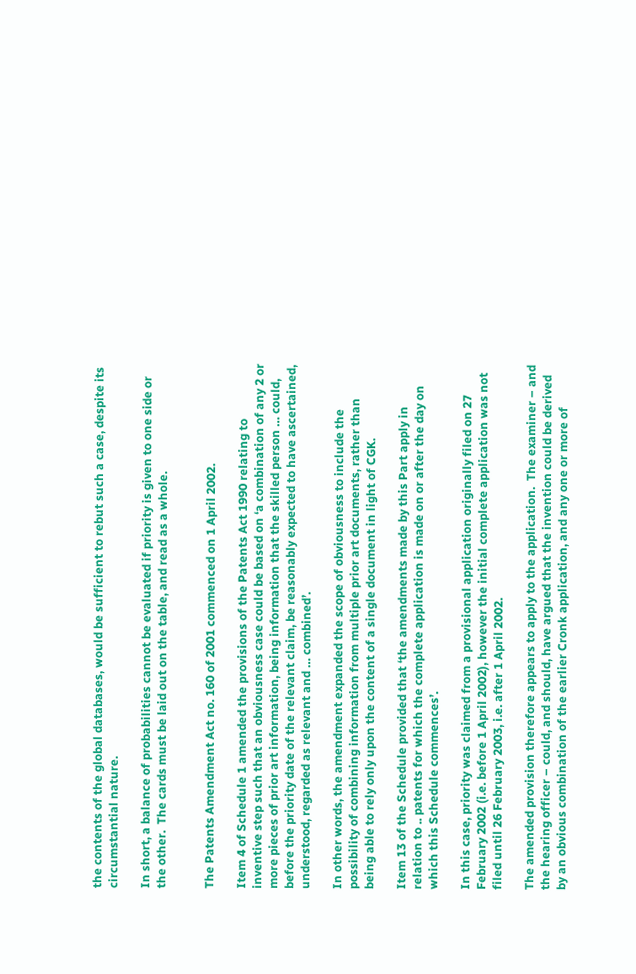the contents of the global databases, would be sufficient to rebut such a case, despite its circumstantial nature.

In short, a balance of probabilities cannot be evaluated if priority is given to one side or the other.  The cards must be laid out on the table, and read as a whole.


The Patents Amendment Act no. 160 of 2001 commenced on 1 April 2002.

Item 4 of Schedule 1 amended the provisions of the Patents Act 1990 relating to inventive step such that an obviousness case could be based on ‘a combination of any 2 or more pieces of prior art information, being information that the skilled person … could, before the priority date of the relevant claim, be reasonably expected to have ascertained, understood, regarded as relevant and … combined’.

In other words, the amendment expanded the scope of obviousness to include the possibility of combining information from multiple prior art documents, rather than being able to rely only upon the content of a single document in light of CGK.

Item 13 of the Schedule provided that ‘the amendments made by this Part apply in relation to .. patents for which the complete application is made on or after the day on which this Schedule commences’.

In this case, priority was claimed from a provisional application originally filed on 27 February 2002 (i.e. before 1 April 2002), however the initial complete application was not filed until 26 February 2003, i.e. after 1 April 2002.

The amended provision therefore appears to apply to the application.  The examiner – and the hearing officer – could, and should, have argued that the invention could be derived by an obvious combination of the earlier Cronk application, and any one or more of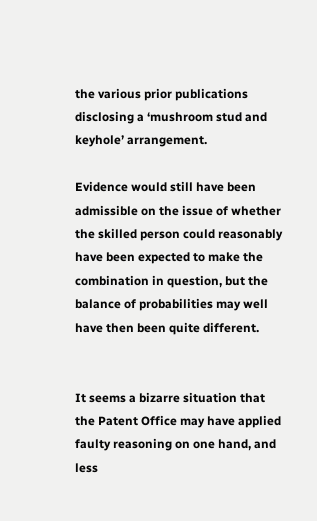the various prior publications disclosing a ‘mushroom stud and keyhole’ arrangement.

Evidence would still have been admissible on the issue of whether the skilled person could reasonably have been expected to make the combination in question, but the balance of probabilities may well have then been quite different.


It seems a bizarre situation that the Patent Office may have applied faulty reasoning on one hand, and less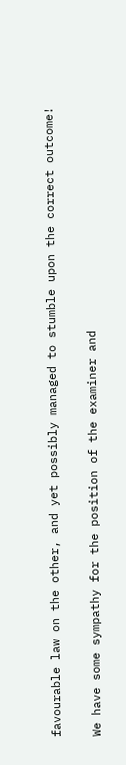favourable law on the other, and yet possibly managed to stumble upon the correct outcome!

We have some sympathy for the position of the examiner and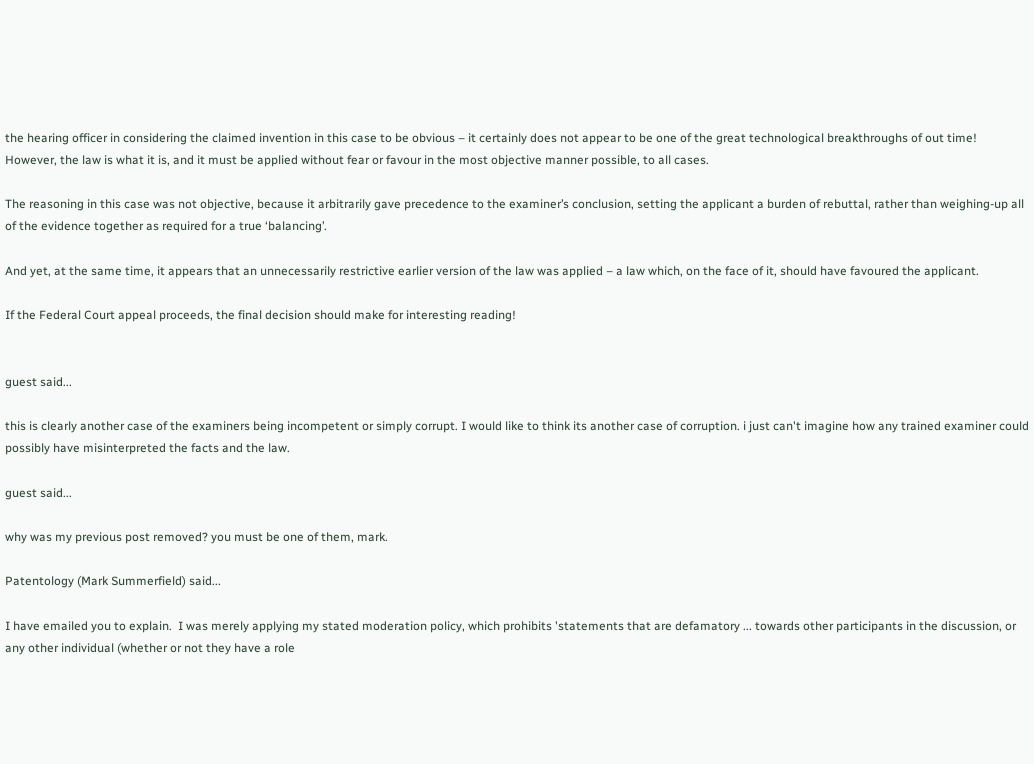the hearing officer in considering the claimed invention in this case to be obvious – it certainly does not appear to be one of the great technological breakthroughs of out time!  However, the law is what it is, and it must be applied without fear or favour in the most objective manner possible, to all cases.

The reasoning in this case was not objective, because it arbitrarily gave precedence to the examiner’s conclusion, setting the applicant a burden of rebuttal, rather than weighing-up all of the evidence together as required for a true ‘balancing’.

And yet, at the same time, it appears that an unnecessarily restrictive earlier version of the law was applied – a law which, on the face of it, should have favoured the applicant.

If the Federal Court appeal proceeds, the final decision should make for interesting reading!


guest said...

this is clearly another case of the examiners being incompetent or simply corrupt. I would like to think its another case of corruption. i just can't imagine how any trained examiner could possibly have misinterpreted the facts and the law.

guest said...

why was my previous post removed? you must be one of them, mark.

Patentology (Mark Summerfield) said...

I have emailed you to explain.  I was merely applying my stated moderation policy, which prohibits 'statements that are defamatory ... towards other participants in the discussion, or any other individual (whether or not they have a role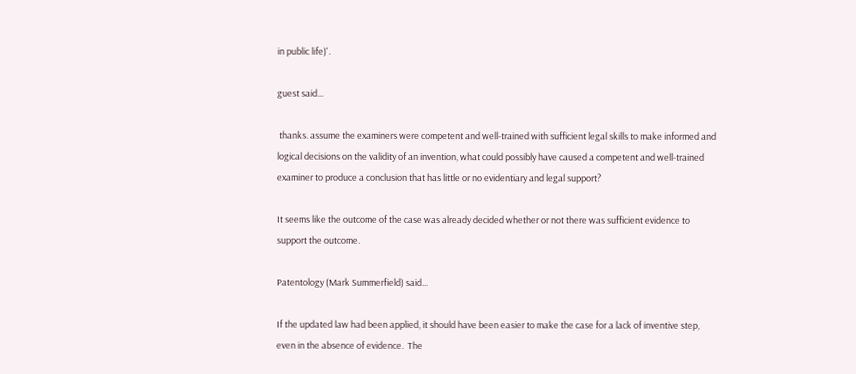in public life)'.

guest said...

 thanks. assume the examiners were competent and well-trained with sufficient legal skills to make informed and logical decisions on the validity of an invention, what could possibly have caused a competent and well-trained examiner to produce a conclusion that has little or no evidentiary and legal support?

It seems like the outcome of the case was already decided whether or not there was sufficient evidence to support the outcome.

Patentology (Mark Summerfield) said...

If the updated law had been applied, it should have been easier to make the case for a lack of inventive step, even in the absence of evidence.  The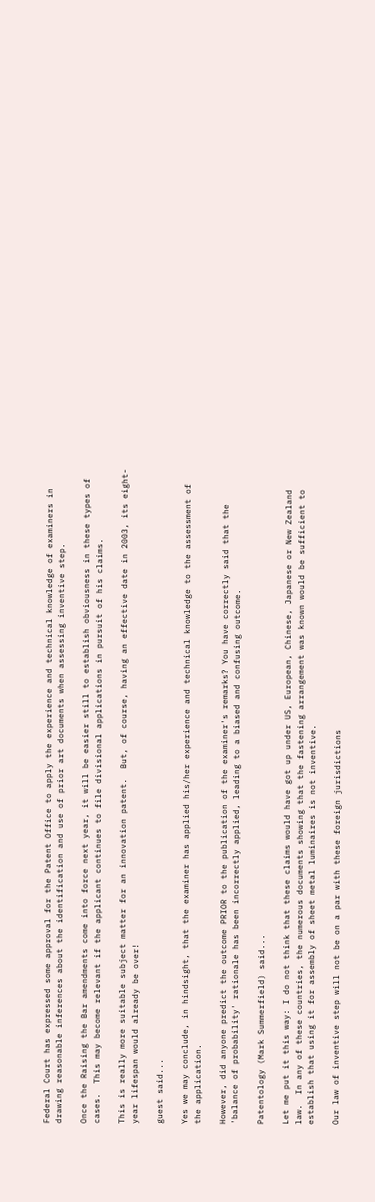Federal Court has expressed some approval for the Patent Office to apply the experience and technical knowledge of examiners in drawing reasonable inferences about the identification and use of prior art documents when assessing inventive step.

Once the Raising the Bar amendments come into force next year, it will be easier still to establish obviousness in these types of cases.  This may become relevant if the applicant continues to file divisional applications in pursuit of his claims.

This is really more suitable subject matter for an innovation patent.  But, of course, having an effective date in 2003, its eight-year lifespan would already be over!

guest said...

Yes we may conclude, in hindsight, that the examiner has applied his/her experience and technical knowledge to the assessment of the application.

However, did anyone predict the outcome PRIOR to the publication of the examiner's remarks? You have correctly said that the 'balance of probability' rationale has been incorrectly applied, leading to a biased and confusing outcome.

Patentology (Mark Summerfield) said...

Let me put it this way: I do not think that these claims would have got up under US, European, Chinese, Japanese or New Zealand law.  In any of these countries, the numerous documents showing that the fastening arrangement was known would be sufficient to establish that using it for assembly of sheet metal luminaires is not inventive.

Our law of inventive step will not be on a par with these foreign jurisdictions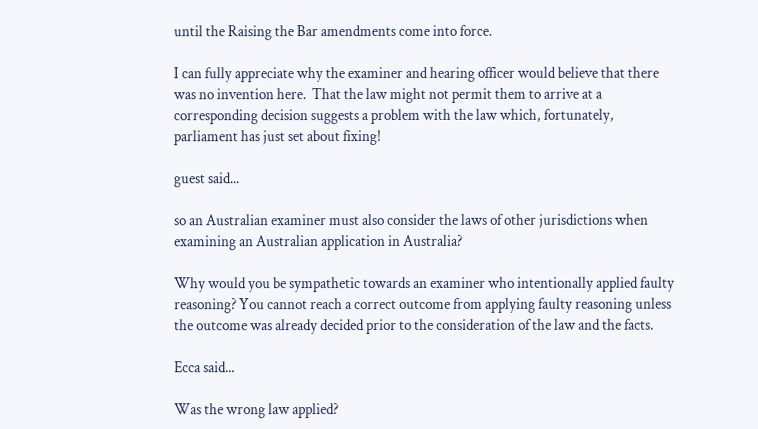until the Raising the Bar amendments come into force.

I can fully appreciate why the examiner and hearing officer would believe that there was no invention here.  That the law might not permit them to arrive at a corresponding decision suggests a problem with the law which, fortunately, parliament has just set about fixing!

guest said...

so an Australian examiner must also consider the laws of other jurisdictions when examining an Australian application in Australia?

Why would you be sympathetic towards an examiner who intentionally applied faulty reasoning? You cannot reach a correct outcome from applying faulty reasoning unless the outcome was already decided prior to the consideration of the law and the facts.

Ecca said...

Was the wrong law applied?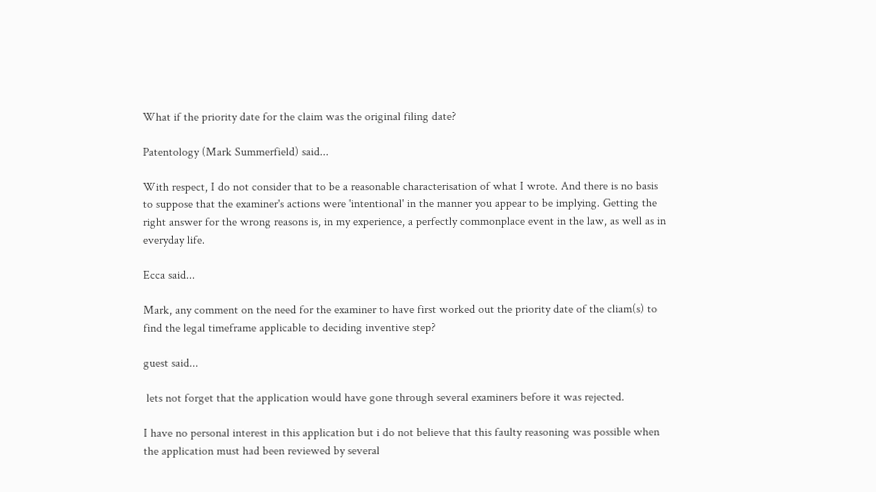What if the priority date for the claim was the original filing date?

Patentology (Mark Summerfield) said...

With respect, I do not consider that to be a reasonable characterisation of what I wrote. And there is no basis to suppose that the examiner's actions were 'intentional' in the manner you appear to be implying. Getting the right answer for the wrong reasons is, in my experience, a perfectly commonplace event in the law, as well as in everyday life.

Ecca said...

Mark, any comment on the need for the examiner to have first worked out the priority date of the cliam(s) to find the legal timeframe applicable to deciding inventive step?

guest said...

 lets not forget that the application would have gone through several examiners before it was rejected.

I have no personal interest in this application but i do not believe that this faulty reasoning was possible when the application must had been reviewed by several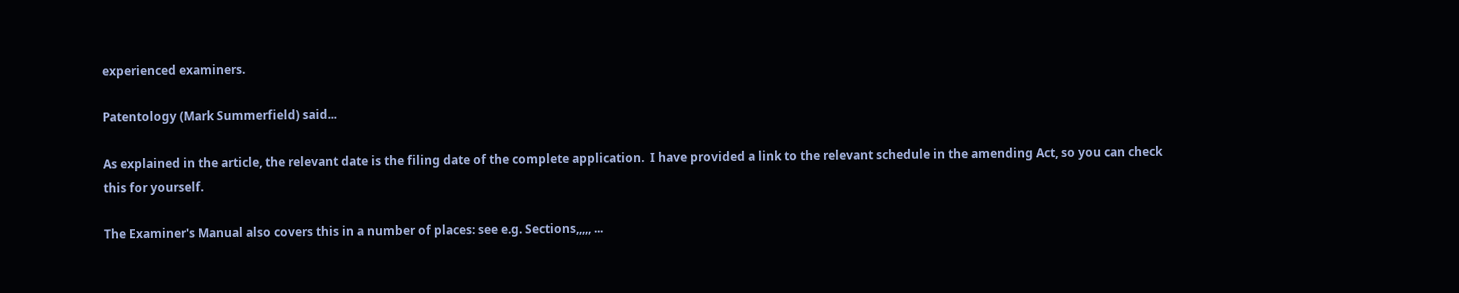experienced examiners.

Patentology (Mark Summerfield) said...

As explained in the article, the relevant date is the filing date of the complete application.  I have provided a link to the relevant schedule in the amending Act, so you can check this for yourself.

The Examiner's Manual also covers this in a number of places: see e.g. Sections,,,,, ...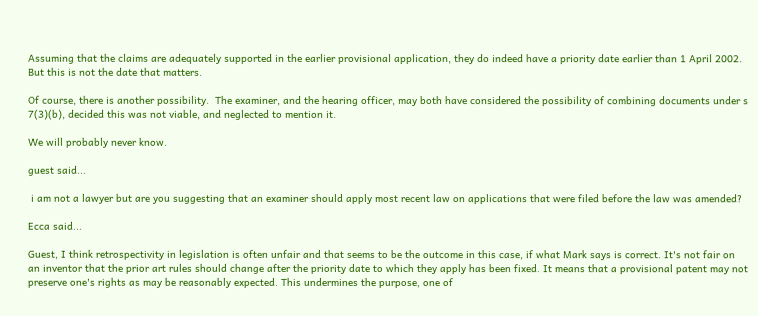Assuming that the claims are adequately supported in the earlier provisional application, they do indeed have a priority date earlier than 1 April 2002.  But this is not the date that matters.

Of course, there is another possibility.  The examiner, and the hearing officer, may both have considered the possibility of combining documents under s 7(3)(b), decided this was not viable, and neglected to mention it.

We will probably never know.

guest said...

 i am not a lawyer but are you suggesting that an examiner should apply most recent law on applications that were filed before the law was amended?

Ecca said...

Guest, I think retrospectivity in legislation is often unfair and that seems to be the outcome in this case, if what Mark says is correct. It's not fair on an inventor that the prior art rules should change after the priority date to which they apply has been fixed. It means that a provisional patent may not preserve one's rights as may be reasonably expected. This undermines the purpose, one of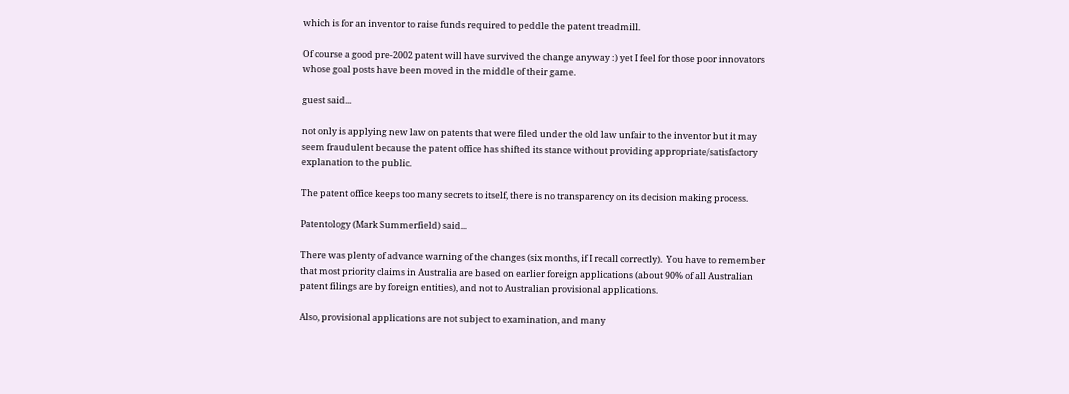which is for an inventor to raise funds required to peddle the patent treadmill.

Of course a good pre-2002 patent will have survived the change anyway :) yet I feel for those poor innovators whose goal posts have been moved in the middle of their game.

guest said...

not only is applying new law on patents that were filed under the old law unfair to the inventor but it may seem fraudulent because the patent office has shifted its stance without providing appropriate/satisfactory explanation to the public.

The patent office keeps too many secrets to itself, there is no transparency on its decision making process.

Patentology (Mark Summerfield) said...

There was plenty of advance warning of the changes (six months, if I recall correctly).  You have to remember that most priority claims in Australia are based on earlier foreign applications (about 90% of all Australian patent filings are by foreign entities), and not to Australian provisional applications.

Also, provisional applications are not subject to examination, and many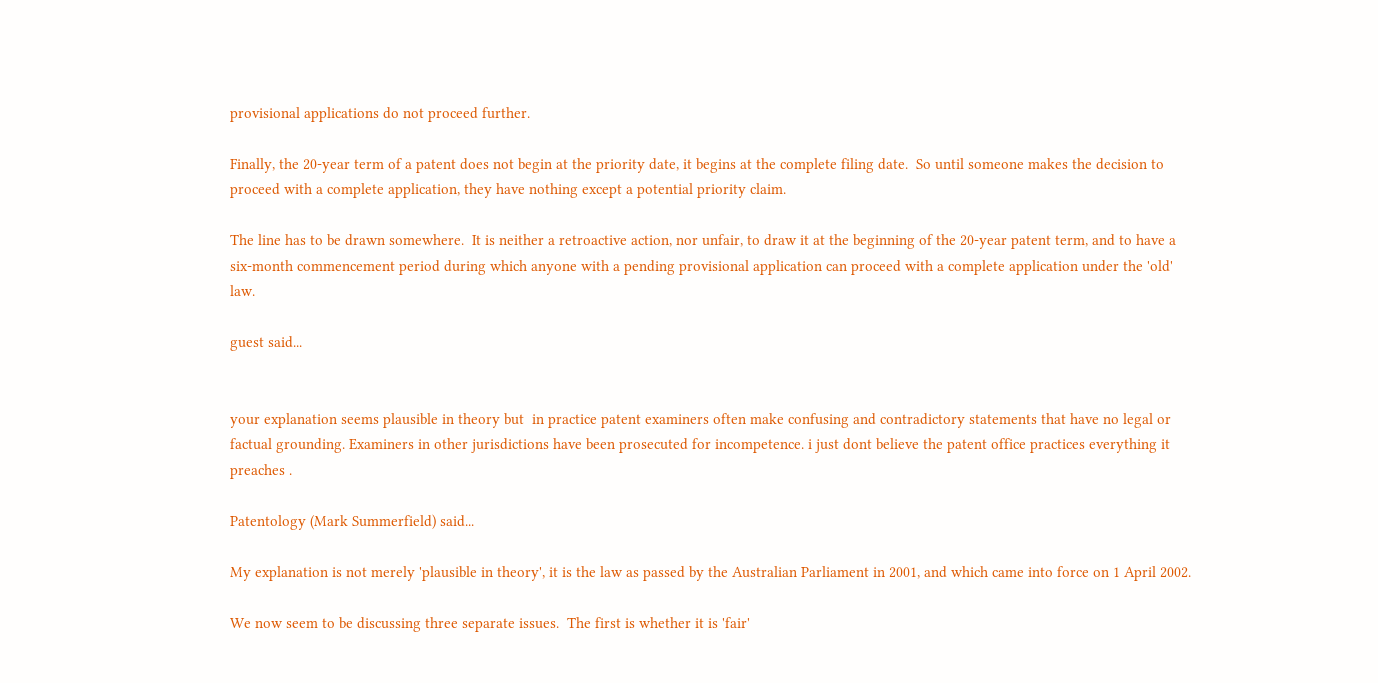provisional applications do not proceed further.

Finally, the 20-year term of a patent does not begin at the priority date, it begins at the complete filing date.  So until someone makes the decision to proceed with a complete application, they have nothing except a potential priority claim.

The line has to be drawn somewhere.  It is neither a retroactive action, nor unfair, to draw it at the beginning of the 20-year patent term, and to have a six-month commencement period during which anyone with a pending provisional application can proceed with a complete application under the 'old' law.

guest said...


your explanation seems plausible in theory but  in practice patent examiners often make confusing and contradictory statements that have no legal or factual grounding. Examiners in other jurisdictions have been prosecuted for incompetence. i just dont believe the patent office practices everything it preaches .

Patentology (Mark Summerfield) said...

My explanation is not merely 'plausible in theory', it is the law as passed by the Australian Parliament in 2001, and which came into force on 1 April 2002.

We now seem to be discussing three separate issues.  The first is whether it is 'fair'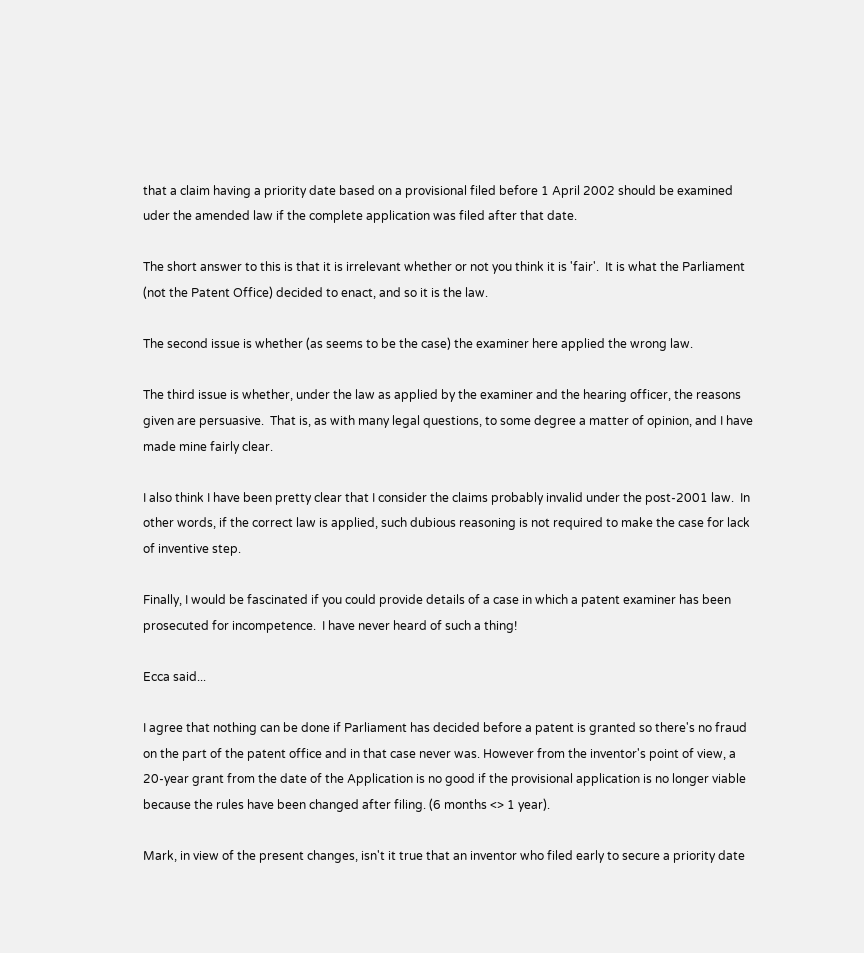that a claim having a priority date based on a provisional filed before 1 April 2002 should be examined uder the amended law if the complete application was filed after that date.

The short answer to this is that it is irrelevant whether or not you think it is 'fair'.  It is what the Parliament (not the Patent Office) decided to enact, and so it is the law.

The second issue is whether (as seems to be the case) the examiner here applied the wrong law.

The third issue is whether, under the law as applied by the examiner and the hearing officer, the reasons given are persuasive.  That is, as with many legal questions, to some degree a matter of opinion, and I have made mine fairly clear.

I also think I have been pretty clear that I consider the claims probably invalid under the post-2001 law.  In other words, if the correct law is applied, such dubious reasoning is not required to make the case for lack of inventive step.

Finally, I would be fascinated if you could provide details of a case in which a patent examiner has been prosecuted for incompetence.  I have never heard of such a thing!

Ecca said...

I agree that nothing can be done if Parliament has decided before a patent is granted so there's no fraud on the part of the patent office and in that case never was. However from the inventor's point of view, a 20-year grant from the date of the Application is no good if the provisional application is no longer viable because the rules have been changed after filing. (6 months <> 1 year).

Mark, in view of the present changes, isn't it true that an inventor who filed early to secure a priority date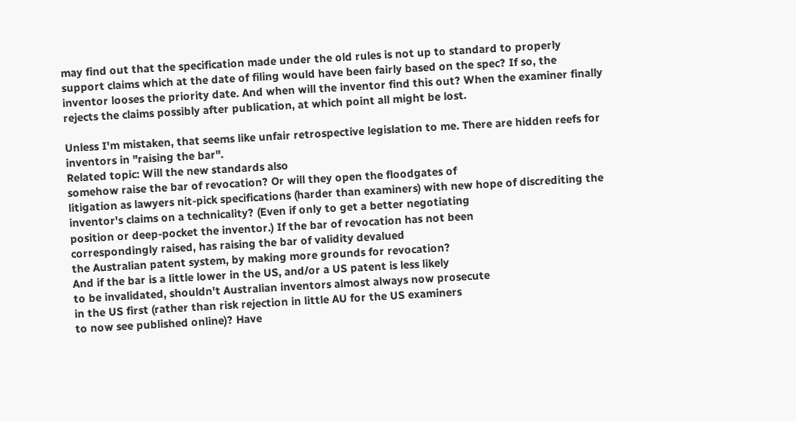may find out that the specification made under the old rules is not up to standard to properly support claims which at the date of filing would have been fairly based on the spec? If so, the inventor looses the priority date. And when will the inventor find this out? When the examiner finally rejects the claims possibly after publication, at which point all might be lost.

Unless I'm mistaken, that seems like unfair retrospective legislation to me. There are hidden reefs for inventors in "raising the bar".
Related topic: Will the new standards also
somehow raise the bar of revocation? Or will they open the floodgates of
litigation as lawyers nit-pick specifications (harder than examiners) with new hope of discrediting the
inventor's claims on a technicality? (Even if only to get a better negotiating
position or deep-pocket the inventor.) If the bar of revocation has not been
correspondingly raised, has raising the bar of validity devalued
the Australian patent system, by making more grounds for revocation?
And if the bar is a little lower in the US, and/or a US patent is less likely
to be invalidated, shouldn't Australian inventors almost always now prosecute
in the US first (rather than risk rejection in little AU for the US examiners
to now see published online)? Have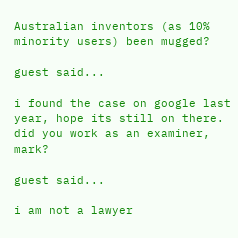Australian inventors (as 10% minority users) been mugged?

guest said...

i found the case on google last year, hope its still on there. did you work as an examiner, mark?

guest said...

i am not a lawyer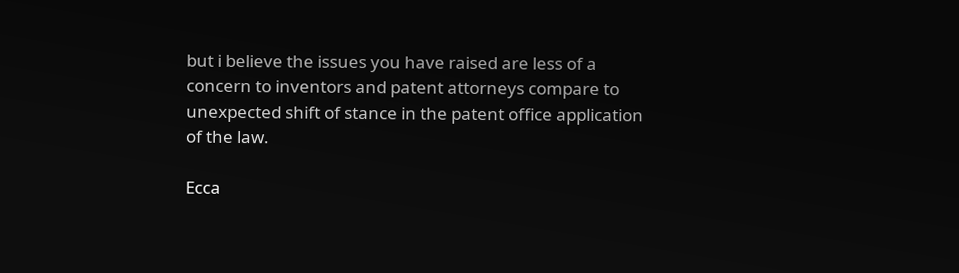but i believe the issues you have raised are less of a concern to inventors and patent attorneys compare to unexpected shift of stance in the patent office application of the law.

Ecca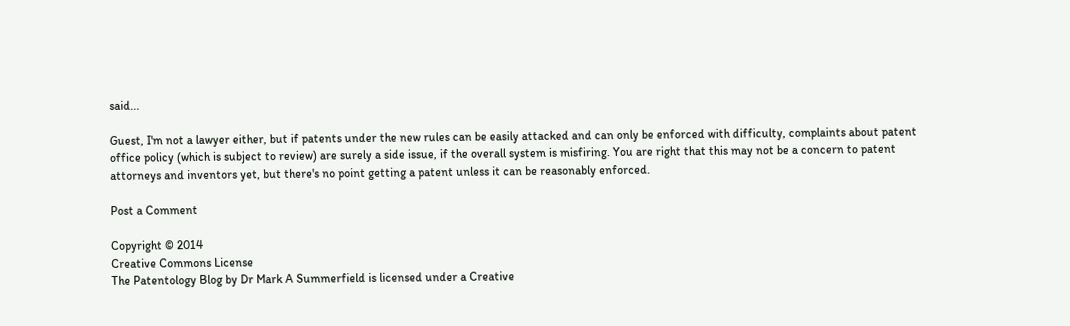said...

Guest, I'm not a lawyer either, but if patents under the new rules can be easily attacked and can only be enforced with difficulty, complaints about patent office policy (which is subject to review) are surely a side issue, if the overall system is misfiring. You are right that this may not be a concern to patent attorneys and inventors yet, but there's no point getting a patent unless it can be reasonably enforced.

Post a Comment

Copyright © 2014
Creative Commons License
The Patentology Blog by Dr Mark A Summerfield is licensed under a Creative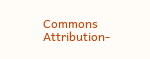Commons Attribution-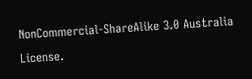NonCommercial-ShareAlike 3.0 Australia License.